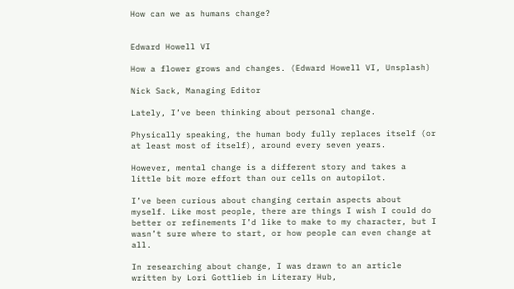How can we as humans change?


Edward Howell VI

How a flower grows and changes. (Edward Howell VI, Unsplash)

Nick Sack, Managing Editor

Lately, I’ve been thinking about personal change.

Physically speaking, the human body fully replaces itself (or at least most of itself), around every seven years.

However, mental change is a different story and takes a little bit more effort than our cells on autopilot.

I’ve been curious about changing certain aspects about myself. Like most people, there are things I wish I could do better or refinements I’d like to make to my character, but I wasn’t sure where to start, or how people can even change at all.

In researching about change, I was drawn to an article written by Lori Gottlieb in Literary Hub,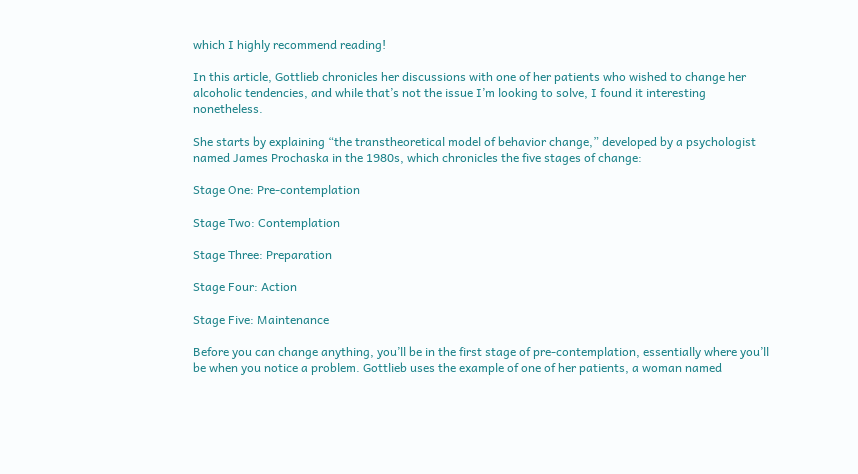which I highly recommend reading!

In this article, Gottlieb chronicles her discussions with one of her patients who wished to change her alcoholic tendencies, and while that’s not the issue I’m looking to solve, I found it interesting nonetheless.

She starts by explaining “the transtheoretical model of behavior change,” developed by a psychologist named James Prochaska in the 1980s, which chronicles the five stages of change:

Stage One: Pre-contemplation

Stage Two: Contemplation

Stage Three: Preparation

Stage Four: Action

Stage Five: Maintenance

Before you can change anything, you’ll be in the first stage of pre-contemplation, essentially where you’ll be when you notice a problem. Gottlieb uses the example of one of her patients, a woman named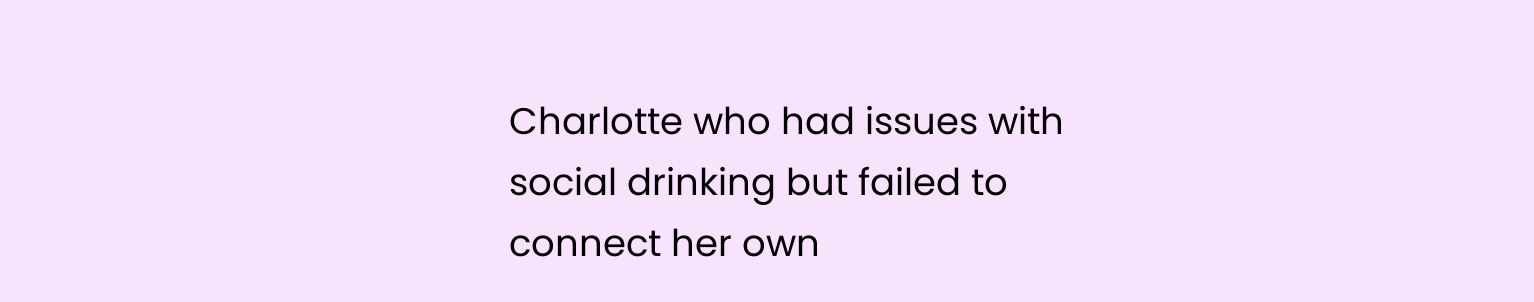Charlotte who had issues with social drinking but failed to connect her own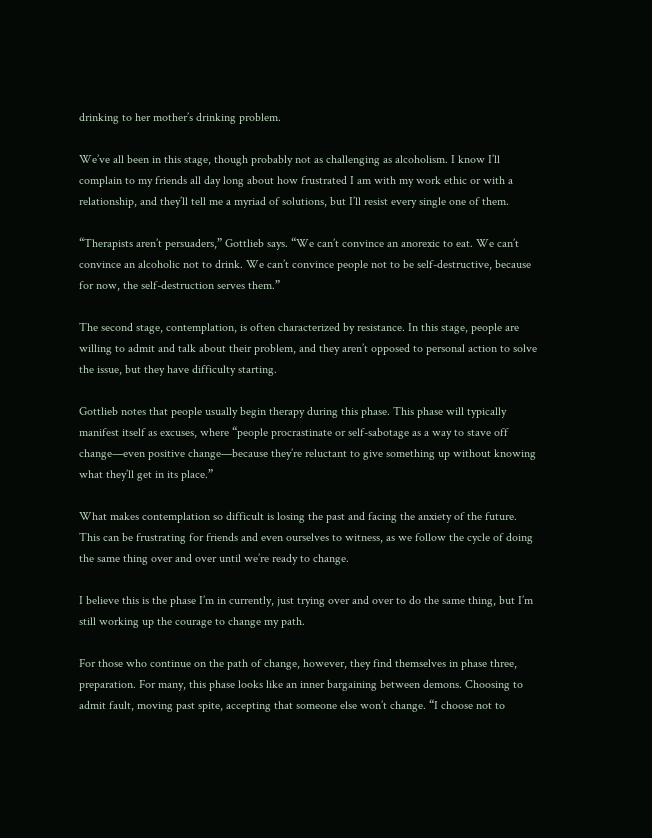drinking to her mother’s drinking problem.

We’ve all been in this stage, though probably not as challenging as alcoholism. I know I’ll complain to my friends all day long about how frustrated I am with my work ethic or with a relationship, and they’ll tell me a myriad of solutions, but I’ll resist every single one of them.

“Therapists aren’t persuaders,” Gottlieb says. “We can’t convince an anorexic to eat. We can’t convince an alcoholic not to drink. We can’t convince people not to be self-destructive, because for now, the self-destruction serves them.”

The second stage, contemplation, is often characterized by resistance. In this stage, people are willing to admit and talk about their problem, and they aren’t opposed to personal action to solve the issue, but they have difficulty starting.

Gottlieb notes that people usually begin therapy during this phase. This phase will typically manifest itself as excuses, where “people procrastinate or self-sabotage as a way to stave off change—even positive change—because they’re reluctant to give something up without knowing what they’ll get in its place.”

What makes contemplation so difficult is losing the past and facing the anxiety of the future. This can be frustrating for friends and even ourselves to witness, as we follow the cycle of doing the same thing over and over until we’re ready to change.

I believe this is the phase I’m in currently, just trying over and over to do the same thing, but I’m still working up the courage to change my path.

For those who continue on the path of change, however, they find themselves in phase three, preparation. For many, this phase looks like an inner bargaining between demons. Choosing to admit fault, moving past spite, accepting that someone else won’t change. “I choose not to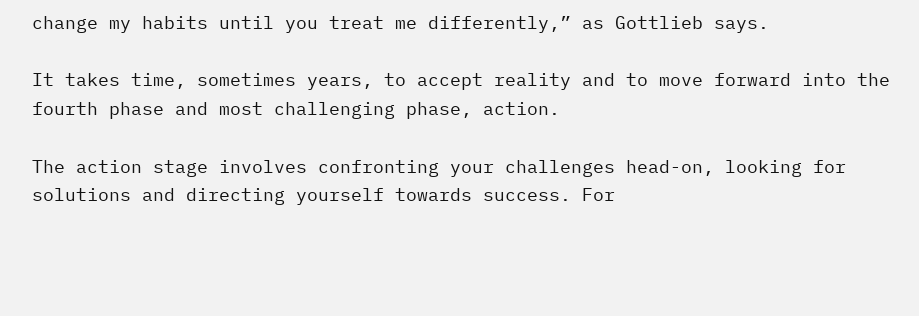change my habits until you treat me differently,” as Gottlieb says.

It takes time, sometimes years, to accept reality and to move forward into the fourth phase and most challenging phase, action.

The action stage involves confronting your challenges head-on, looking for solutions and directing yourself towards success. For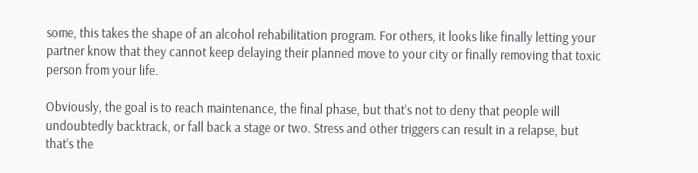some, this takes the shape of an alcohol rehabilitation program. For others, it looks like finally letting your partner know that they cannot keep delaying their planned move to your city or finally removing that toxic person from your life.

Obviously, the goal is to reach maintenance, the final phase, but that’s not to deny that people will undoubtedly backtrack, or fall back a stage or two. Stress and other triggers can result in a relapse, but that’s the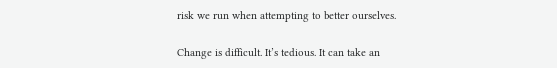risk we run when attempting to better ourselves.

Change is difficult. It’s tedious. It can take an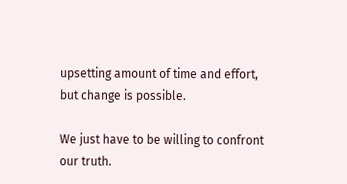upsetting amount of time and effort, but change is possible.

We just have to be willing to confront our truth.